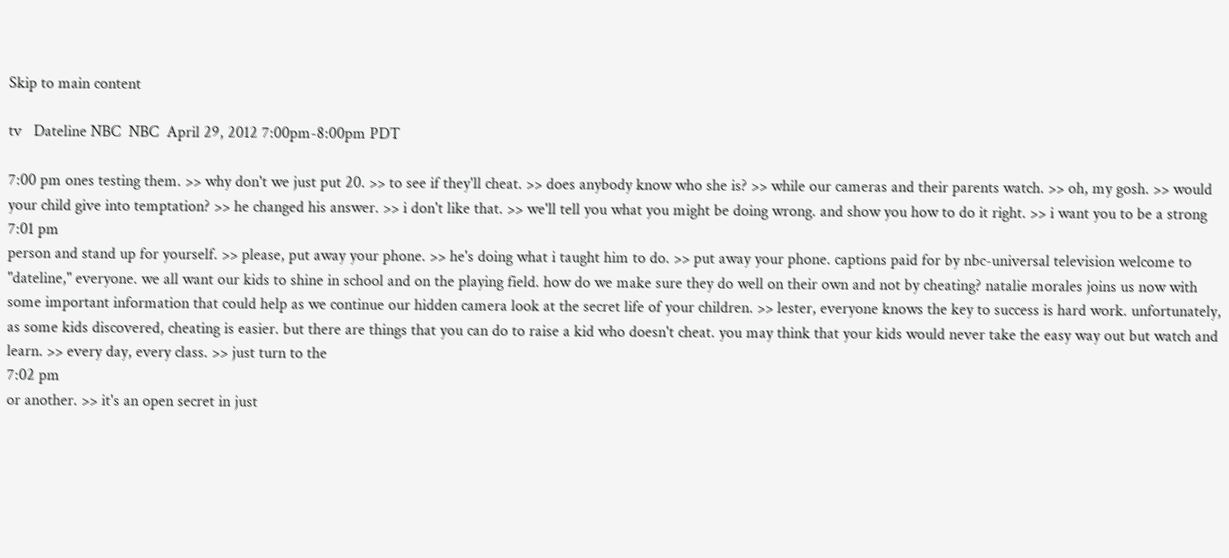Skip to main content

tv   Dateline NBC  NBC  April 29, 2012 7:00pm-8:00pm PDT

7:00 pm ones testing them. >> why don't we just put 20. >> to see if they'll cheat. >> does anybody know who she is? >> while our cameras and their parents watch. >> oh, my gosh. >> would your child give into temptation? >> he changed his answer. >> i don't like that. >> we'll tell you what you might be doing wrong. and show you how to do it right. >> i want you to be a strong
7:01 pm
person and stand up for yourself. >> please, put away your phone. >> he's doing what i taught him to do. >> put away your phone. captions paid for by nbc-universal television welcome to "dateline," everyone. we all want our kids to shine in school and on the playing field. how do we make sure they do well on their own and not by cheating? natalie morales joins us now with some important information that could help as we continue our hidden camera look at the secret life of your children. >> lester, everyone knows the key to success is hard work. unfortunately, as some kids discovered, cheating is easier. but there are things that you can do to raise a kid who doesn't cheat. you may think that your kids would never take the easy way out but watch and learn. >> every day, every class. >> just turn to the
7:02 pm
or another. >> it's an open secret in just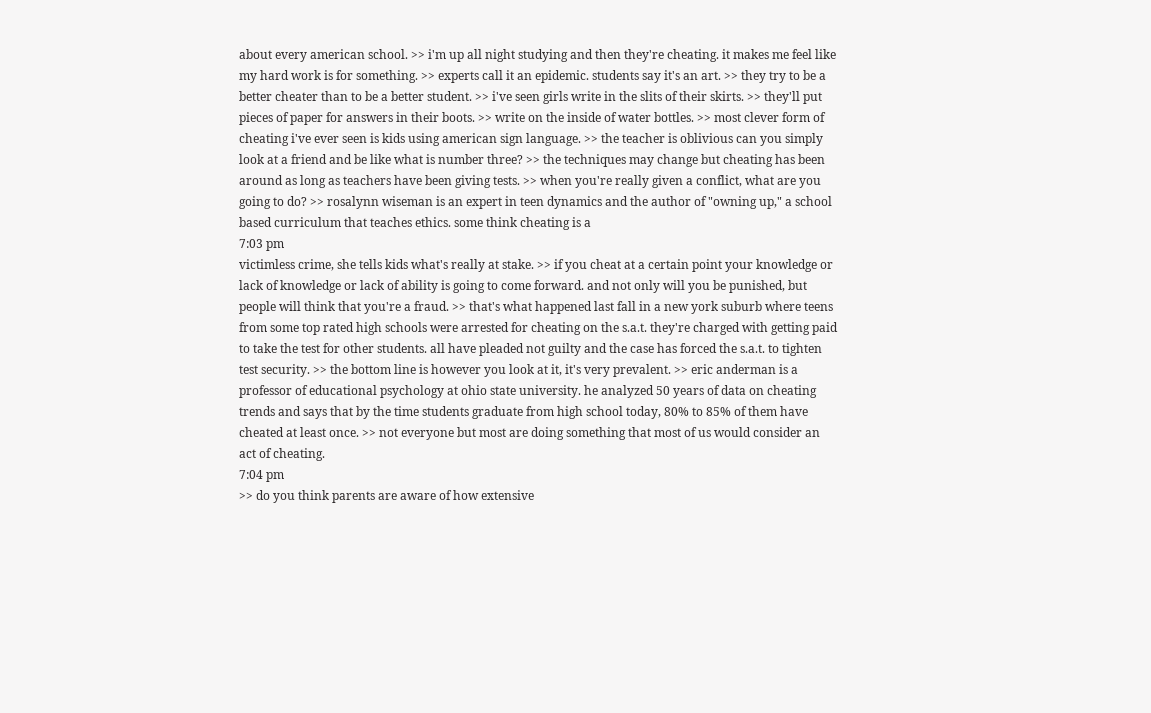about every american school. >> i'm up all night studying and then they're cheating. it makes me feel like my hard work is for something. >> experts call it an epidemic. students say it's an art. >> they try to be a better cheater than to be a better student. >> i've seen girls write in the slits of their skirts. >> they'll put pieces of paper for answers in their boots. >> write on the inside of water bottles. >> most clever form of cheating i've ever seen is kids using american sign language. >> the teacher is oblivious can you simply look at a friend and be like what is number three? >> the techniques may change but cheating has been around as long as teachers have been giving tests. >> when you're really given a conflict, what are you going to do? >> rosalynn wiseman is an expert in teen dynamics and the author of "owning up," a school based curriculum that teaches ethics. some think cheating is a
7:03 pm
victimless crime, she tells kids what's really at stake. >> if you cheat at a certain point your knowledge or lack of knowledge or lack of ability is going to come forward. and not only will you be punished, but people will think that you're a fraud. >> that's what happened last fall in a new york suburb where teens from some top rated high schools were arrested for cheating on the s.a.t. they're charged with getting paid to take the test for other students. all have pleaded not guilty and the case has forced the s.a.t. to tighten test security. >> the bottom line is however you look at it, it's very prevalent. >> eric anderman is a professor of educational psychology at ohio state university. he analyzed 50 years of data on cheating trends and says that by the time students graduate from high school today, 80% to 85% of them have cheated at least once. >> not everyone but most are doing something that most of us would consider an act of cheating.
7:04 pm
>> do you think parents are aware of how extensive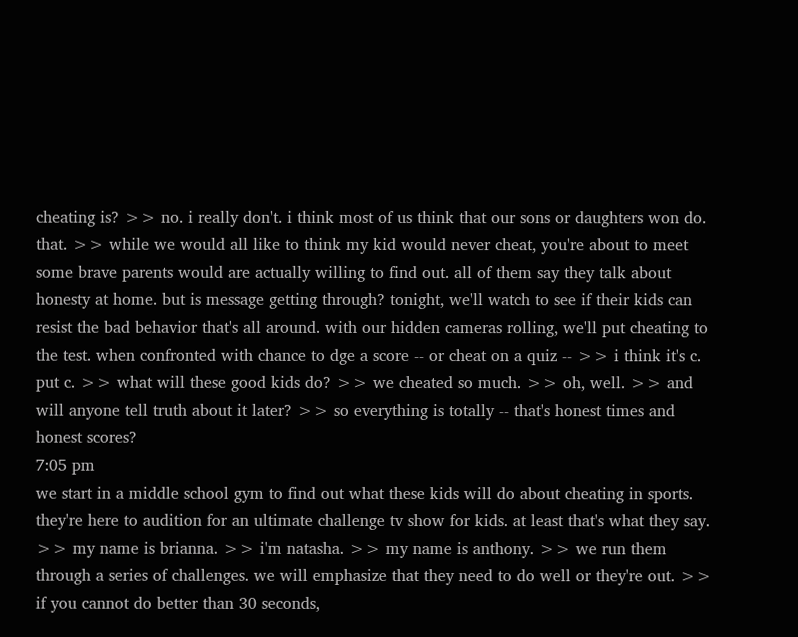cheating is? >> no. i really don't. i think most of us think that our sons or daughters won do. that. >> while we would all like to think my kid would never cheat, you're about to meet some brave parents would are actually willing to find out. all of them say they talk about honesty at home. but is message getting through? tonight, we'll watch to see if their kids can resist the bad behavior that's all around. with our hidden cameras rolling, we'll put cheating to the test. when confronted with chance to dge a score -- or cheat on a quiz -- >> i think it's c. put c. >> what will these good kids do? >> we cheated so much. >> oh, well. >> and will anyone tell truth about it later? >> so everything is totally -- that's honest times and honest scores?
7:05 pm
we start in a middle school gym to find out what these kids will do about cheating in sports. they're here to audition for an ultimate challenge tv show for kids. at least that's what they say. >> my name is brianna. >> i'm natasha. >> my name is anthony. >> we run them through a series of challenges. we will emphasize that they need to do well or they're out. >> if you cannot do better than 30 seconds,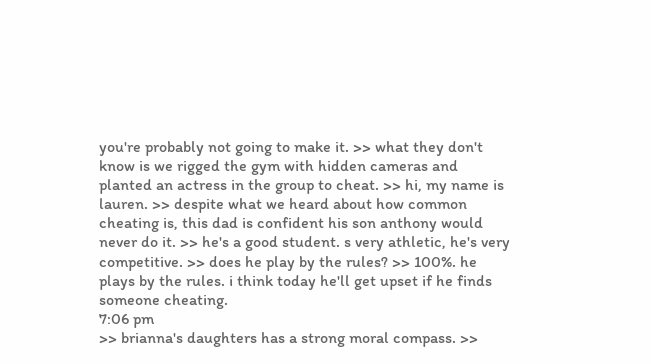you're probably not going to make it. >> what they don't know is we rigged the gym with hidden cameras and planted an actress in the group to cheat. >> hi, my name is lauren. >> despite what we heard about how common cheating is, this dad is confident his son anthony would never do it. >> he's a good student. s very athletic, he's very competitive. >> does he play by the rules? >> 100%. he plays by the rules. i think today he'll get upset if he finds someone cheating.
7:06 pm
>> brianna's daughters has a strong moral compass. >>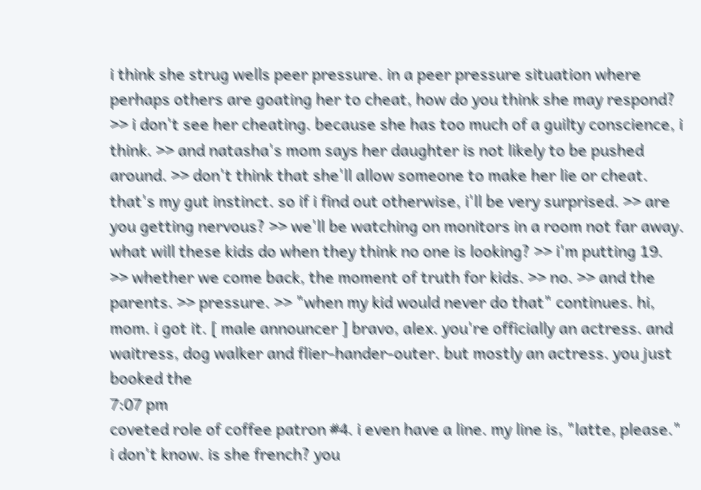i think she strug wells peer pressure. in a peer pressure situation where perhaps others are goating her to cheat, how do you think she may respond? >> i don't see her cheating. because she has too much of a guilty conscience, i think. >> and natasha's mom says her daughter is not likely to be pushed around. >> don't think that she'll allow someone to make her lie or cheat. that's my gut instinct. so if i find out otherwise, i'll be very surprised. >> are you getting nervous? >> we'll be watching on monitors in a room not far away. what will these kids do when they think no one is looking? >> i'm putting 19. >> whether we come back, the moment of truth for kids. >> no. >> and the parents. >> pressure. >> "when my kid would never do that" continues. hi, mom. i got it. [ male announcer ] bravo, alex. you're officially an actress. and waitress, dog walker and flier-hander-outer. but mostly an actress. you just booked the
7:07 pm
coveted role of coffee patron #4. i even have a line. my line is, "latte, please." i don't know. is she french? you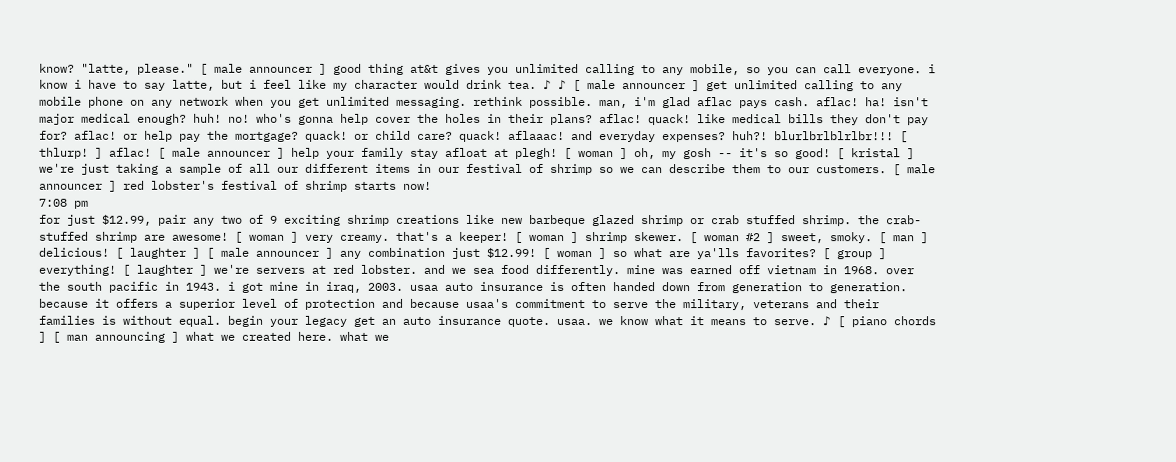know? "latte, please." [ male announcer ] good thing at&t gives you unlimited calling to any mobile, so you can call everyone. i know i have to say latte, but i feel like my character would drink tea. ♪ ♪ [ male announcer ] get unlimited calling to any mobile phone on any network when you get unlimited messaging. rethink possible. man, i'm glad aflac pays cash. aflac! ha! isn't major medical enough? huh! no! who's gonna help cover the holes in their plans? aflac! quack! like medical bills they don't pay for? aflac! or help pay the mortgage? quack! or child care? quack! aflaaac! and everyday expenses? huh?! blurlbrlblrlbr!!! [ thlurp! ] aflac! [ male announcer ] help your family stay afloat at plegh! [ woman ] oh, my gosh -- it's so good! [ kristal ] we're just taking a sample of all our different items in our festival of shrimp so we can describe them to our customers. [ male announcer ] red lobster's festival of shrimp starts now!
7:08 pm
for just $12.99, pair any two of 9 exciting shrimp creations like new barbeque glazed shrimp or crab stuffed shrimp. the crab-stuffed shrimp are awesome! [ woman ] very creamy. that's a keeper! [ woman ] shrimp skewer. [ woman #2 ] sweet, smoky. [ man ] delicious! [ laughter ] [ male announcer ] any combination just $12.99! [ woman ] so what are ya'lls favorites? [ group ] everything! [ laughter ] we're servers at red lobster. and we sea food differently. mine was earned off vietnam in 1968. over the south pacific in 1943. i got mine in iraq, 2003. usaa auto insurance is often handed down from generation to generation. because it offers a superior level of protection and because usaa's commitment to serve the military, veterans and their families is without equal. begin your legacy get an auto insurance quote. usaa. we know what it means to serve. ♪ [ piano chords ] [ man announcing ] what we created here. what we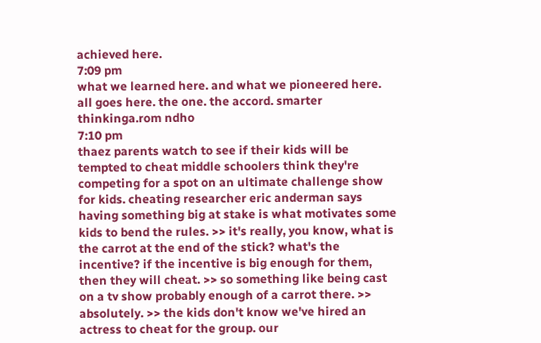achieved here.
7:09 pm
what we learned here. and what we pioneered here. all goes here. the one. the accord. smarter thinkinga.rom ndho
7:10 pm
thaez parents watch to see if their kids will be tempted to cheat middle schoolers think they're competing for a spot on an ultimate challenge show for kids. cheating researcher eric anderman says having something big at stake is what motivates some kids to bend the rules. >> it's really, you know, what is the carrot at the end of the stick? what's the incentive? if the incentive is big enough for them, then they will cheat. >> so something like being cast on a tv show probably enough of a carrot there. >> absolutely. >> the kids don't know we've hired an actress to cheat for the group. our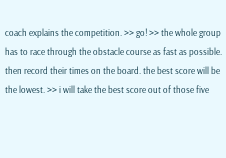coach explains the competition. >> go! >> the whole group has to race through the obstacle course as fast as possible. then record their times on the board. the best score will be the lowest. >> i will take the best score out of those five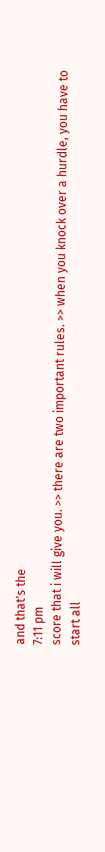and that's the
7:11 pm
score that i will give you. >> there are two important rules. >> when you knock over a hurdle, you have to start all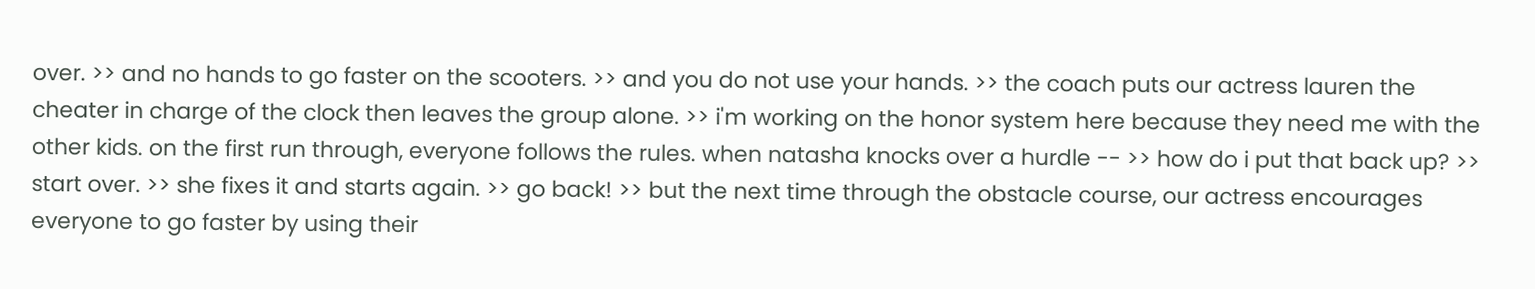over. >> and no hands to go faster on the scooters. >> and you do not use your hands. >> the coach puts our actress lauren the cheater in charge of the clock then leaves the group alone. >> i'm working on the honor system here because they need me with the other kids. on the first run through, everyone follows the rules. when natasha knocks over a hurdle -- >> how do i put that back up? >> start over. >> she fixes it and starts again. >> go back! >> but the next time through the obstacle course, our actress encourages everyone to go faster by using their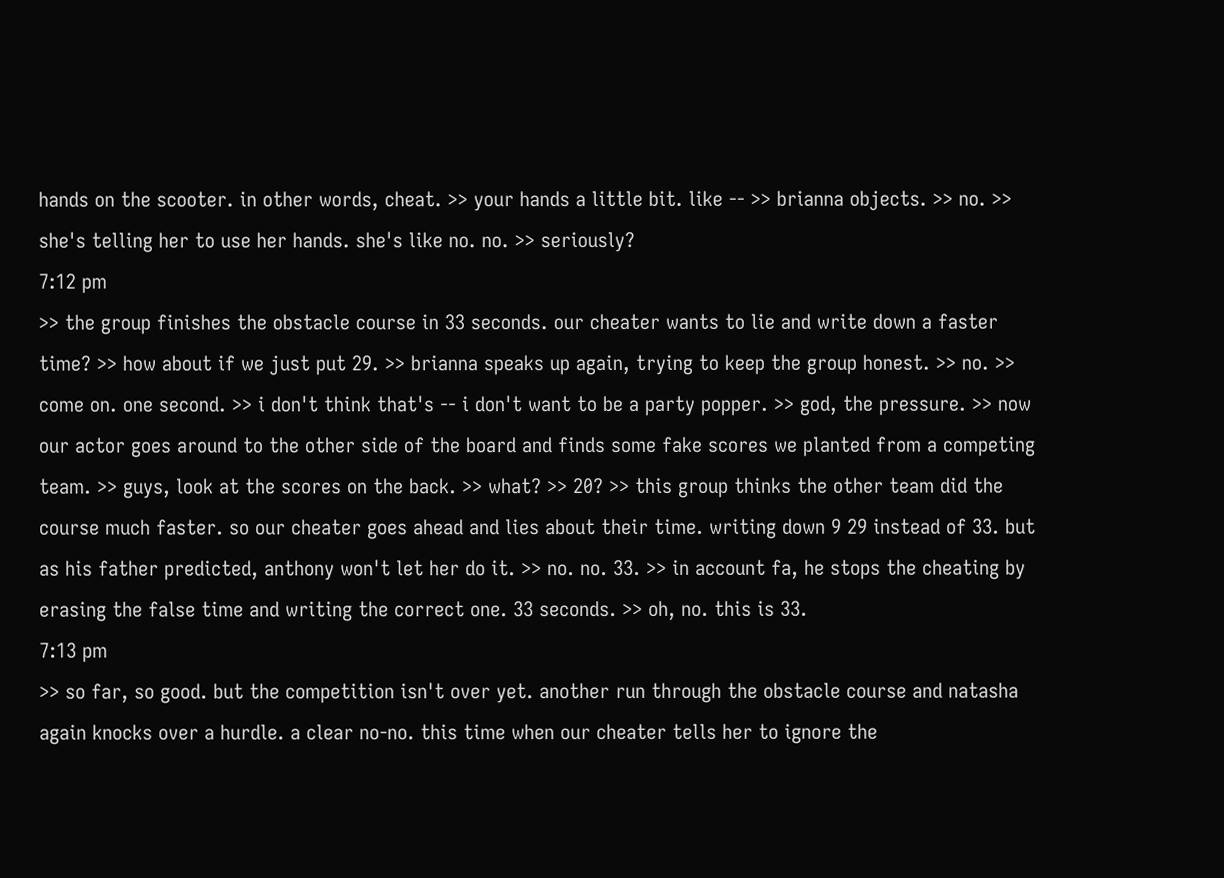hands on the scooter. in other words, cheat. >> your hands a little bit. like -- >> brianna objects. >> no. >> she's telling her to use her hands. she's like no. no. >> seriously?
7:12 pm
>> the group finishes the obstacle course in 33 seconds. our cheater wants to lie and write down a faster time? >> how about if we just put 29. >> brianna speaks up again, trying to keep the group honest. >> no. >> come on. one second. >> i don't think that's -- i don't want to be a party popper. >> god, the pressure. >> now our actor goes around to the other side of the board and finds some fake scores we planted from a competing team. >> guys, look at the scores on the back. >> what? >> 20? >> this group thinks the other team did the course much faster. so our cheater goes ahead and lies about their time. writing down 9 29 instead of 33. but as his father predicted, anthony won't let her do it. >> no. no. 33. >> in account fa, he stops the cheating by erasing the false time and writing the correct one. 33 seconds. >> oh, no. this is 33.
7:13 pm
>> so far, so good. but the competition isn't over yet. another run through the obstacle course and natasha again knocks over a hurdle. a clear no-no. this time when our cheater tells her to ignore the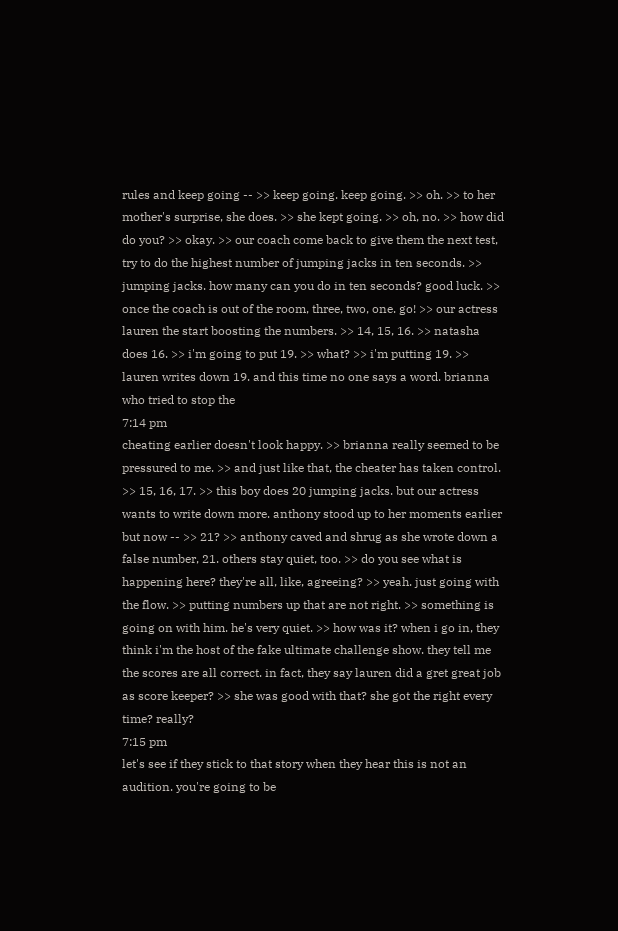rules and keep going -- >> keep going. keep going. >> oh. >> to her mother's surprise, she does. >> she kept going. >> oh, no. >> how did do you? >> okay. >> our coach come back to give them the next test, try to do the highest number of jumping jacks in ten seconds. >> jumping jacks. how many can you do in ten seconds? good luck. >> once the coach is out of the room, three, two, one. go! >> our actress lauren the start boosting the numbers. >> 14, 15, 16. >> natasha does 16. >> i'm going to put 19. >> what? >> i'm putting 19. >> lauren writes down 19. and this time no one says a word. brianna who tried to stop the
7:14 pm
cheating earlier doesn't look happy. >> brianna really seemed to be pressured to me. >> and just like that, the cheater has taken control. >> 15, 16, 17. >> this boy does 20 jumping jacks. but our actress wants to write down more. anthony stood up to her moments earlier but now -- >> 21? >> anthony caved and shrug as she wrote down a false number, 21. others stay quiet, too. >> do you see what is happening here? they're all, like, agreeing? >> yeah. just going with the flow. >> putting numbers up that are not right. >> something is going on with him. he's very quiet. >> how was it? when i go in, they think i'm the host of the fake ultimate challenge show. they tell me the scores are all correct. in fact, they say lauren did a gret great job as score keeper? >> she was good with that? she got the right every time? really?
7:15 pm
let's see if they stick to that story when they hear this is not an audition. you're going to be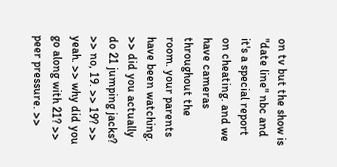on tv but the show is "date line" nbc and it's a special report on cheating. and we have cameras throughout the room. your parents have been watching. >> did you actually do 21 jumping jacks? >> no, 19. >> 19? >> yeah. >> why did you go along with 21? >> peer pressure. >>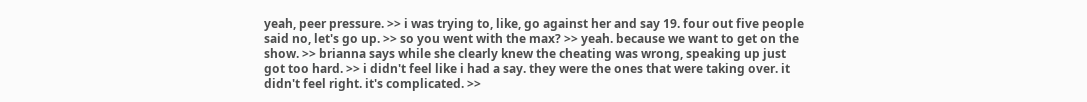yeah, peer pressure. >> i was trying to, like, go against her and say 19. four out five people said no, let's go up. >> so you went with the max? >> yeah. because we want to get on the show. >> brianna says while she clearly knew the cheating was wrong, speaking up just got too hard. >> i didn't feel like i had a say. they were the ones that were taking over. it didn't feel right. it's complicated. >>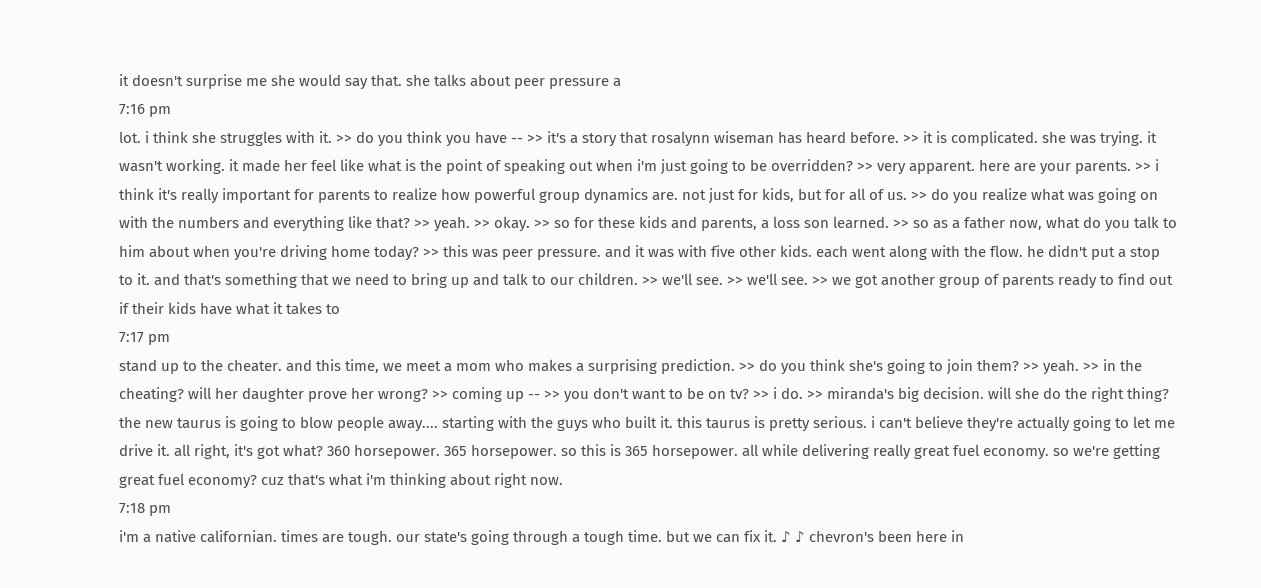it doesn't surprise me she would say that. she talks about peer pressure a
7:16 pm
lot. i think she struggles with it. >> do you think you have -- >> it's a story that rosalynn wiseman has heard before. >> it is complicated. she was trying. it wasn't working. it made her feel like what is the point of speaking out when i'm just going to be overridden? >> very apparent. here are your parents. >> i think it's really important for parents to realize how powerful group dynamics are. not just for kids, but for all of us. >> do you realize what was going on with the numbers and everything like that? >> yeah. >> okay. >> so for these kids and parents, a loss son learned. >> so as a father now, what do you talk to him about when you're driving home today? >> this was peer pressure. and it was with five other kids. each went along with the flow. he didn't put a stop to it. and that's something that we need to bring up and talk to our children. >> we'll see. >> we'll see. >> we got another group of parents ready to find out if their kids have what it takes to
7:17 pm
stand up to the cheater. and this time, we meet a mom who makes a surprising prediction. >> do you think she's going to join them? >> yeah. >> in the cheating? will her daughter prove her wrong? >> coming up -- >> you don't want to be on tv? >> i do. >> miranda's big decision. will she do the right thing? the new taurus is going to blow people away.... starting with the guys who built it. this taurus is pretty serious. i can't believe they're actually going to let me drive it. all right, it's got what? 360 horsepower. 365 horsepower. so this is 365 horsepower. all while delivering really great fuel economy. so we're getting great fuel economy? cuz that's what i'm thinking about right now.
7:18 pm
i'm a native californian. times are tough. our state's going through a tough time. but we can fix it. ♪ ♪ chevron's been here in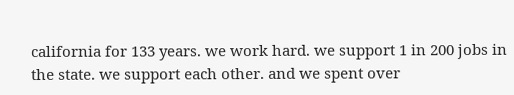california for 133 years. we work hard. we support 1 in 200 jobs in the state. we support each other. and we spent over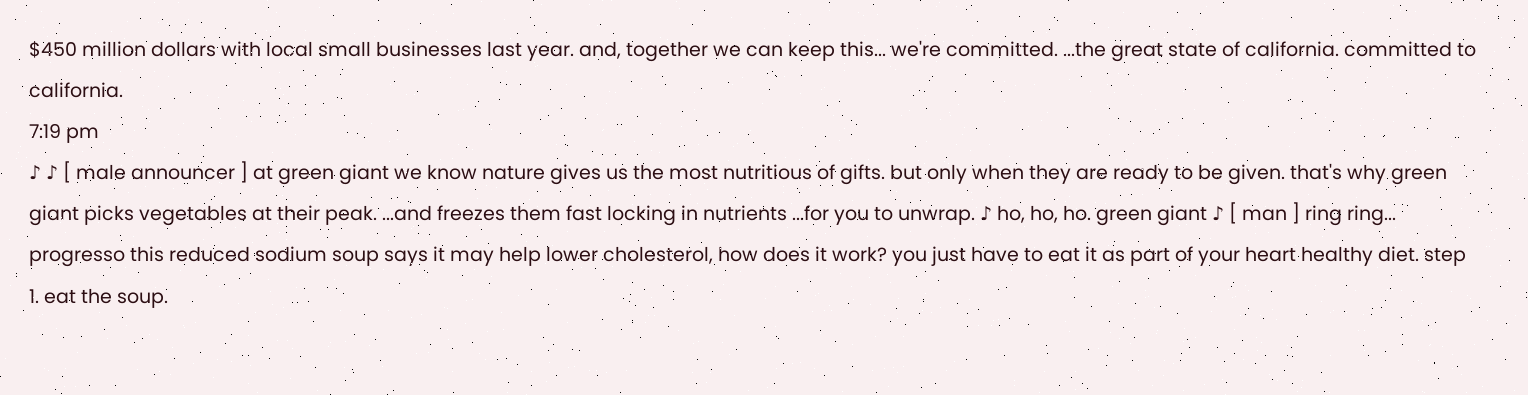$450 million dollars with local small businesses last year. and, together we can keep this... we're committed. ...the great state of california. committed to california.
7:19 pm
♪ ♪ [ male announcer ] at green giant we know nature gives us the most nutritious of gifts. but only when they are ready to be given. that's why green giant picks vegetables at their peak. ...and freezes them fast locking in nutrients ...for you to unwrap. ♪ ho, ho, ho. green giant ♪ [ man ] ring ring... progresso this reduced sodium soup says it may help lower cholesterol, how does it work? you just have to eat it as part of your heart healthy diet. step 1. eat the soup.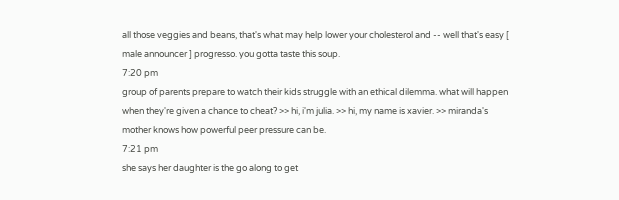all those veggies and beans, that's what may help lower your cholesterol and -- well that's easy [ male announcer ] progresso. you gotta taste this soup.
7:20 pm
group of parents prepare to watch their kids struggle with an ethical dilemma. what will happen when they're given a chance to cheat? >> hi, i'm julia. >> hi, my name is xavier. >> miranda's mother knows how powerful peer pressure can be.
7:21 pm
she says her daughter is the go along to get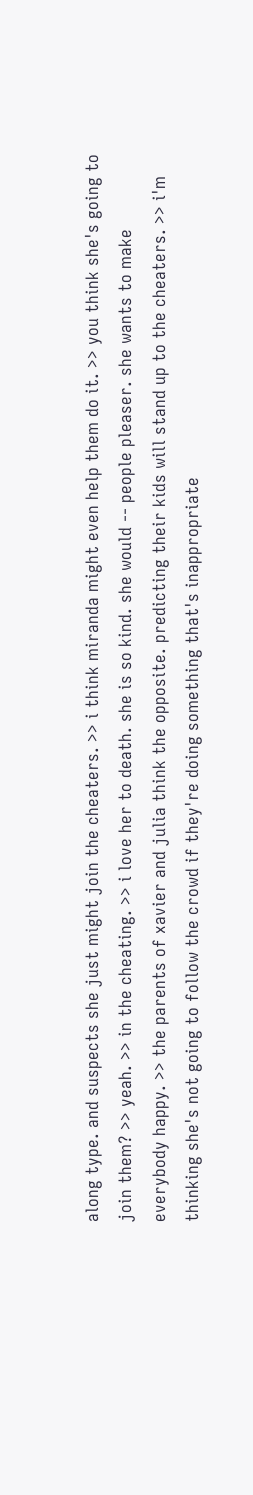along type. and suspects she just might join the cheaters. >> i think miranda might even help them do it. >> you think she's going to join them? >> yeah. >> in the cheating. >> i love her to death. she is so kind. she would -- people pleaser. she wants to make everybody happy. >> the parents of xavier and julia think the opposite. predicting their kids will stand up to the cheaters. >> i'm thinking she's not going to follow the crowd if they're doing something that's inappropriate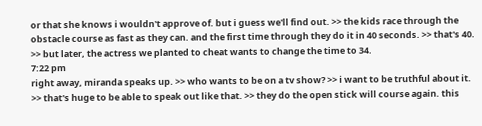or that she knows i wouldn't approve of. but i guess we'll find out. >> the kids race through the obstacle course as fast as they can. and the first time through they do it in 40 seconds. >> that's 40. >> but later, the actress we planted to cheat wants to change the time to 34.
7:22 pm
right away, miranda speaks up. >> who wants to be on a tv show? >> i want to be truthful about it. >> that's huge to be able to speak out like that. >> they do the open stick will course again. this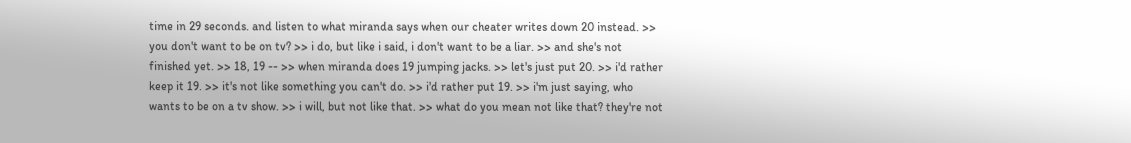time in 29 seconds. and listen to what miranda says when our cheater writes down 20 instead. >> you don't want to be on tv? >> i do, but like i said, i don't want to be a liar. >> and she's not finished yet. >> 18, 19 -- >> when miranda does 19 jumping jacks. >> let's just put 20. >> i'd rather keep it 19. >> it's not like something you can't do. >> i'd rather put 19. >> i'm just saying, who wants to be on a tv show. >> i will, but not like that. >> what do you mean not like that? they're not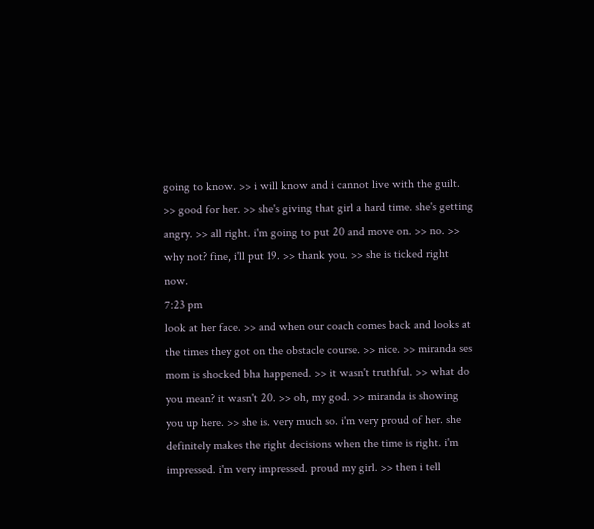going to know. >> i will know and i cannot live with the guilt. >> good for her. >> she's giving that girl a hard time. she's getting angry. >> all right. i'm going to put 20 and move on. >> no. >> why not? fine, i'll put 19. >> thank you. >> she is ticked right now.
7:23 pm
look at her face. >> and when our coach comes back and looks at the times they got on the obstacle course. >> nice. >> miranda ses mom is shocked bha happened. >> it wasn't truthful. >> what do you mean? it wasn't 20. >> oh, my god. >> miranda is showing you up here. >> she is. very much so. i'm very proud of her. she definitely makes the right decisions when the time is right. i'm impressed. i'm very impressed. proud my girl. >> then i tell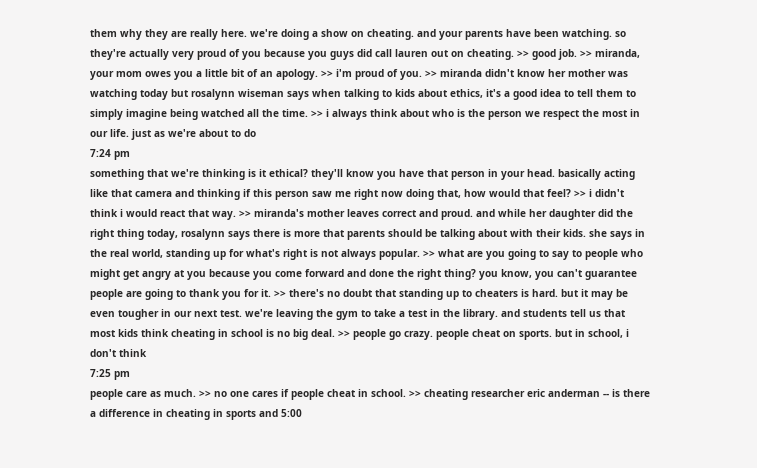them why they are really here. we're doing a show on cheating. and your parents have been watching. so they're actually very proud of you because you guys did call lauren out on cheating. >> good job. >> miranda, your mom owes you a little bit of an apology. >> i'm proud of you. >> miranda didn't know her mother was watching today but rosalynn wiseman says when talking to kids about ethics, it's a good idea to tell them to simply imagine being watched all the time. >> i always think about who is the person we respect the most in our life. just as we're about to do
7:24 pm
something that we're thinking is it ethical? they'll know you have that person in your head. basically acting like that camera and thinking if this person saw me right now doing that, how would that feel? >> i didn't think i would react that way. >> miranda's mother leaves correct and proud. and while her daughter did the right thing today, rosalynn says there is more that parents should be talking about with their kids. she says in the real world, standing up for what's right is not always popular. >> what are you going to say to people who might get angry at you because you come forward and done the right thing? you know, you can't guarantee people are going to thank you for it. >> there's no doubt that standing up to cheaters is hard. but it may be even tougher in our next test. we're leaving the gym to take a test in the library. and students tell us that most kids think cheating in school is no big deal. >> people go crazy. people cheat on sports. but in school, i don't think
7:25 pm
people care as much. >> no one cares if people cheat in school. >> cheating researcher eric anderman -- is there a difference in cheating in sports and 5:00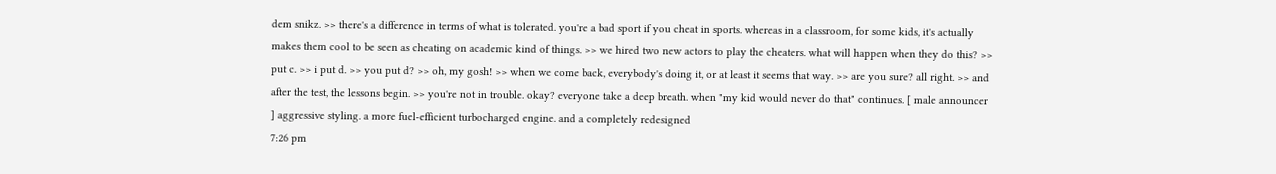dem snikz. >> there's a difference in terms of what is tolerated. you're a bad sport if you cheat in sports. whereas in a classroom, for some kids, it's actually makes them cool to be seen as cheating on academic kind of things. >> we hired two new actors to play the cheaters. what will happen when they do this? >> put c. >> i put d. >> you put d? >> oh, my gosh! >> when we come back, everybody's doing it, or at least it seems that way. >> are you sure? all right. >> and after the test, the lessons begin. >> you're not in trouble. okay? everyone take a deep breath. when "my kid would never do that" continues. [ male announcer ] aggressive styling. a more fuel-efficient turbocharged engine. and a completely redesigned
7:26 pm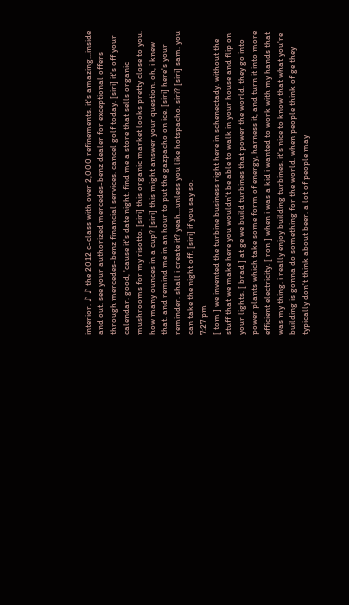interior. ♪ ♪ the 2012 c-class with over 2,000 refinements. it's amazing...inside and out. see your authorized mercedes-benz dealer for exceptional offers through mercedes-benz financial services. cancel golf today. [siri] it's off your calendar. good, 'cause it's date night. find me a store that sells organic mushrooms for my risotto. [siri] this organic market looks pretty close to you. how many ounces in a cup? [siri] this might answer your question. oh, i knew that. and remind me in an hour to put the gazpacho on ice. [siri] here's your reminder. shall i create it? yeah...unless you like hotspacho. siri? [siri] sam. you can take the night off. [siri] if you say so.
7:27 pm
[ tom ] we invented the turbine business right here in schenectady. without the stuff that we make here you wouldn't be able to walk in your house and flip on your lights. [ brad ] at ge we build turbines that power the world. they go into power plants which take some form of energy, harness it, and turn it into more efficient electricity. [ ron ] when i was a kid i wanted to work with my hands that was my thing. i really enjoy building turbines. it's nice to know that what you're building is gonna do something for the world. when people think of ge they typically don't think about beer. a lot of people may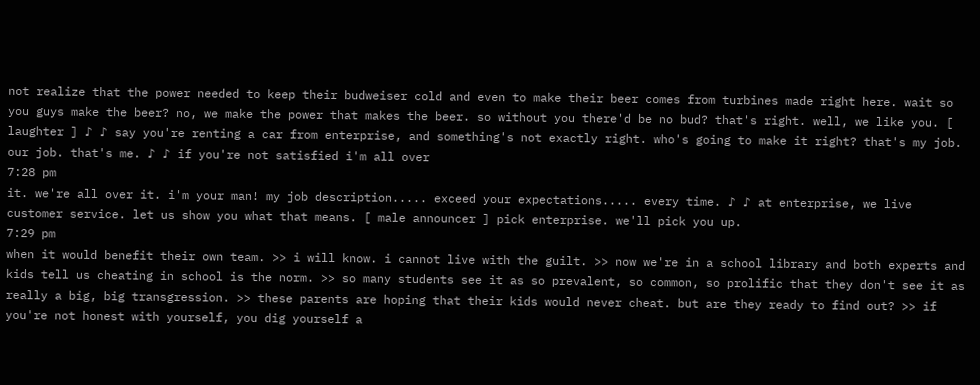not realize that the power needed to keep their budweiser cold and even to make their beer comes from turbines made right here. wait so you guys make the beer? no, we make the power that makes the beer. so without you there'd be no bud? that's right. well, we like you. [ laughter ] ♪ ♪ say you're renting a car from enterprise, and something's not exactly right. who's going to make it right? that's my job. our job. that's me. ♪ ♪ if you're not satisfied i'm all over
7:28 pm
it. we're all over it. i'm your man! my job description..... exceed your expectations..... every time. ♪ ♪ at enterprise, we live customer service. let us show you what that means. [ male announcer ] pick enterprise. we'll pick you up.
7:29 pm
when it would benefit their own team. >> i will know. i cannot live with the guilt. >> now we're in a school library and both experts and kids tell us cheating in school is the norm. >> so many students see it as so prevalent, so common, so prolific that they don't see it as really a big, big transgression. >> these parents are hoping that their kids would never cheat. but are they ready to find out? >> if you're not honest with yourself, you dig yourself a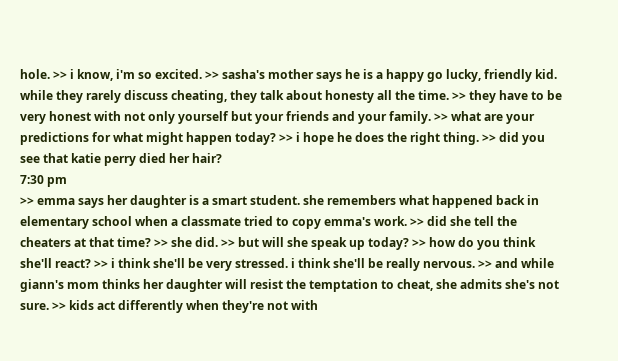hole. >> i know, i'm so excited. >> sasha's mother says he is a happy go lucky, friendly kid. while they rarely discuss cheating, they talk about honesty all the time. >> they have to be very honest with not only yourself but your friends and your family. >> what are your predictions for what might happen today? >> i hope he does the right thing. >> did you see that katie perry died her hair?
7:30 pm
>> emma says her daughter is a smart student. she remembers what happened back in elementary school when a classmate tried to copy emma's work. >> did she tell the cheaters at that time? >> she did. >> but will she speak up today? >> how do you think she'll react? >> i think she'll be very stressed. i think she'll be really nervous. >> and while giann's mom thinks her daughter will resist the temptation to cheat, she admits she's not sure. >> kids act differently when they're not with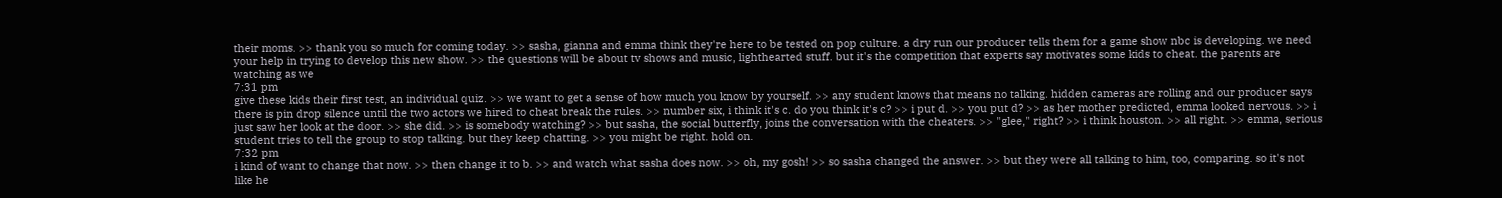their moms. >> thank you so much for coming today. >> sasha, gianna and emma think they're here to be tested on pop culture. a dry run our producer tells them for a game show nbc is developing. we need your help in trying to develop this new show. >> the questions will be about tv shows and music, lighthearted stuff. but it's the competition that experts say motivates some kids to cheat. the parents are watching as we
7:31 pm
give these kids their first test, an individual quiz. >> we want to get a sense of how much you know by yourself. >> any student knows that means no talking. hidden cameras are rolling and our producer says there is pin drop silence until the two actors we hired to cheat break the rules. >> number six, i think it's c. do you think it's c? >> i put d. >> you put d? >> as her mother predicted, emma looked nervous. >> i just saw her look at the door. >> she did. >> is somebody watching? >> but sasha, the social butterfly, joins the conversation with the cheaters. >> "glee," right? >> i think houston. >> all right. >> emma, serious student tries to tell the group to stop talking. but they keep chatting. >> you might be right. hold on.
7:32 pm
i kind of want to change that now. >> then change it to b. >> and watch what sasha does now. >> oh, my gosh! >> so sasha changed the answer. >> but they were all talking to him, too, comparing. so it's not like he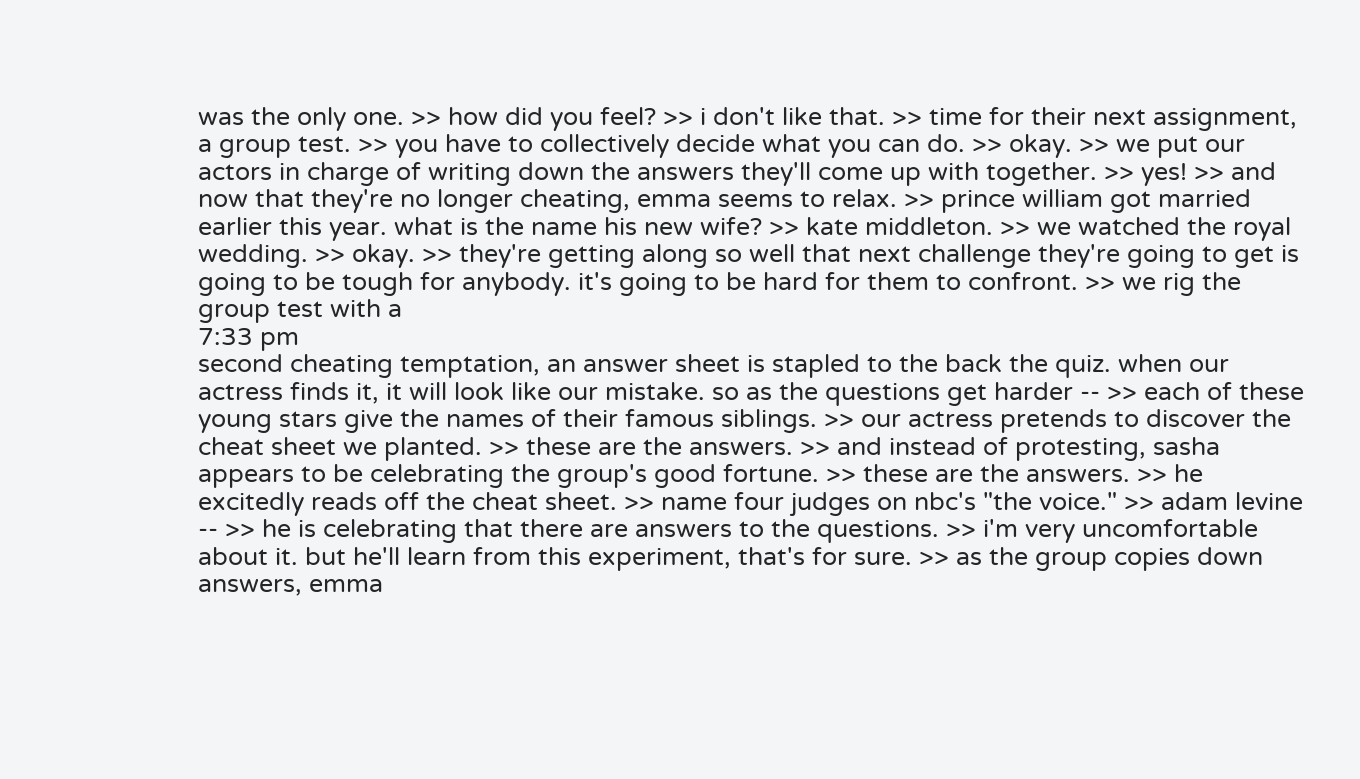was the only one. >> how did you feel? >> i don't like that. >> time for their next assignment, a group test. >> you have to collectively decide what you can do. >> okay. >> we put our actors in charge of writing down the answers they'll come up with together. >> yes! >> and now that they're no longer cheating, emma seems to relax. >> prince william got married earlier this year. what is the name his new wife? >> kate middleton. >> we watched the royal wedding. >> okay. >> they're getting along so well that next challenge they're going to get is going to be tough for anybody. it's going to be hard for them to confront. >> we rig the group test with a
7:33 pm
second cheating temptation, an answer sheet is stapled to the back the quiz. when our actress finds it, it will look like our mistake. so as the questions get harder -- >> each of these young stars give the names of their famous siblings. >> our actress pretends to discover the cheat sheet we planted. >> these are the answers. >> and instead of protesting, sasha appears to be celebrating the group's good fortune. >> these are the answers. >> he excitedly reads off the cheat sheet. >> name four judges on nbc's "the voice." >> adam levine -- >> he is celebrating that there are answers to the questions. >> i'm very uncomfortable about it. but he'll learn from this experiment, that's for sure. >> as the group copies down answers, emma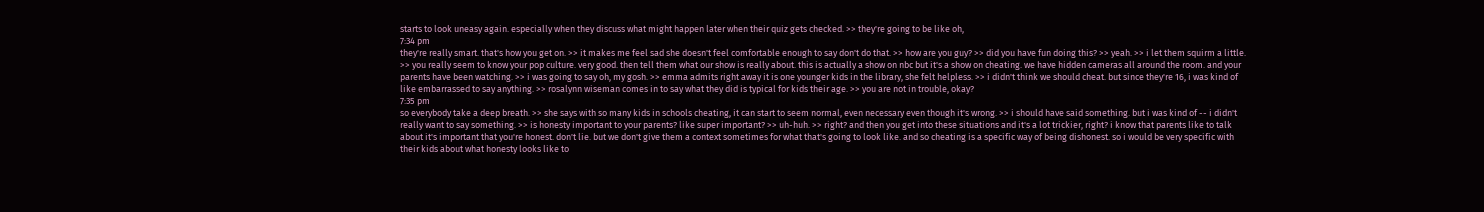starts to look uneasy again. especially when they discuss what might happen later when their quiz gets checked. >> they're going to be like oh,
7:34 pm
they're really smart. that's how you get on. >> it makes me feel sad she doesn't feel comfortable enough to say don't do that. >> how are you guy? >> did you have fun doing this? >> yeah. >> i let them squirm a little. >> you really seem to know your pop culture. very good. then tell them what our show is really about. this is actually a show on nbc but it's a show on cheating. we have hidden cameras all around the room. and your parents have been watching. >> i was going to say oh, my gosh. >> emma admits right away it is one younger kids in the library, she felt helpless. >> i didn't think we should cheat. but since they're 16, i was kind of like embarrassed to say anything. >> rosalynn wiseman comes in to say what they did is typical for kids their age. >> you are not in trouble, okay?
7:35 pm
so everybody take a deep breath. >> she says with so many kids in schools cheating, it can start to seem normal, even necessary even though it's wrong. >> i should have said something. but i was kind of -- i didn't really want to say something. >> is honesty important to your parents? like super important? >> uh-huh. >> right? and then you get into these situations and it's a lot trickier, right? i know that parents like to talk about it's important that you're honest. don't lie. but we don't give them a context sometimes for what that's going to look like. and so cheating is a specific way of being dishonest. so i would be very specific with their kids about what honesty looks like to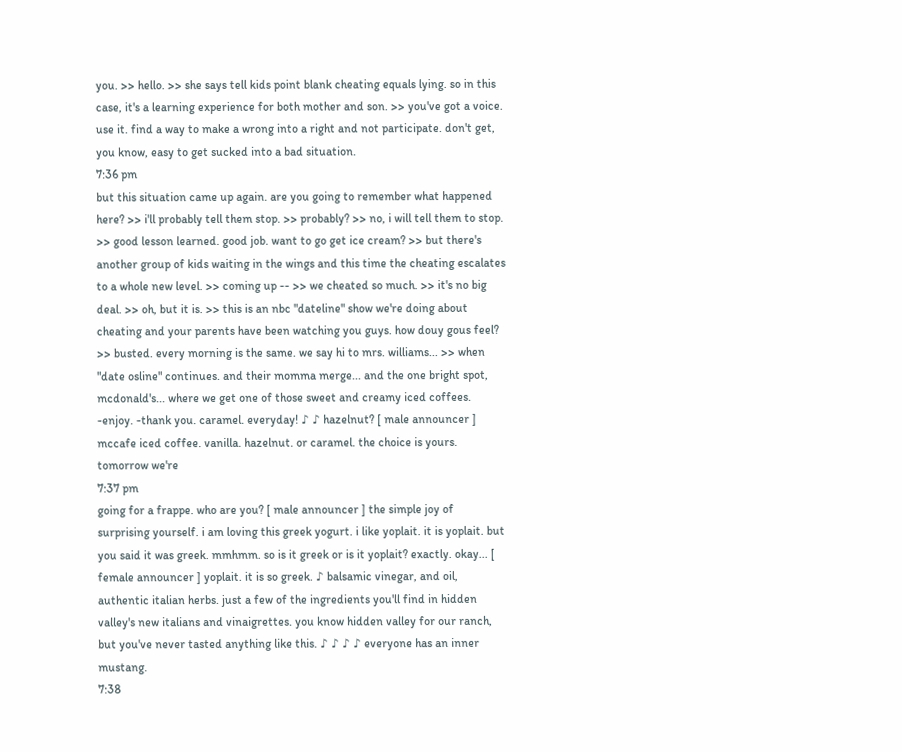you. >> hello. >> she says tell kids point blank cheating equals lying. so in this case, it's a learning experience for both mother and son. >> you've got a voice. use it. find a way to make a wrong into a right and not participate. don't get, you know, easy to get sucked into a bad situation.
7:36 pm
but this situation came up again. are you going to remember what happened here? >> i'll probably tell them stop. >> probably? >> no, i will tell them to stop. >> good lesson learned. good job. want to go get ice cream? >> but there's another group of kids waiting in the wings and this time the cheating escalates to a whole new level. >> coming up -- >> we cheated so much. >> it's no big deal. >> oh, but it is. >> this is an nbc "dateline" show we're doing about cheating and your parents have been watching you guys. how douy gous feel? >> busted. every morning is the same. we say hi to mrs. williams... >> when "date osline" continues. and their momma merge... and the one bright spot, mcdonald's... where we get one of those sweet and creamy iced coffees. -enjoy. -thank you. caramel. everyday! ♪ ♪ hazelnut? [ male announcer ] mccafe iced coffee. vanilla. hazelnut. or caramel. the choice is yours. tomorrow we're
7:37 pm
going for a frappe. who are you? [ male announcer ] the simple joy of surprising yourself. i am loving this greek yogurt. i like yoplait. it is yoplait. but you said it was greek. mmhmm. so is it greek or is it yoplait? exactly. okay... [ female announcer ] yoplait. it is so greek. ♪ balsamic vinegar, and oil, authentic italian herbs. just a few of the ingredients you'll find in hidden valley's new italians and vinaigrettes. you know hidden valley for our ranch, but you've never tasted anything like this. ♪ ♪ ♪ ♪ everyone has an inner mustang.
7:38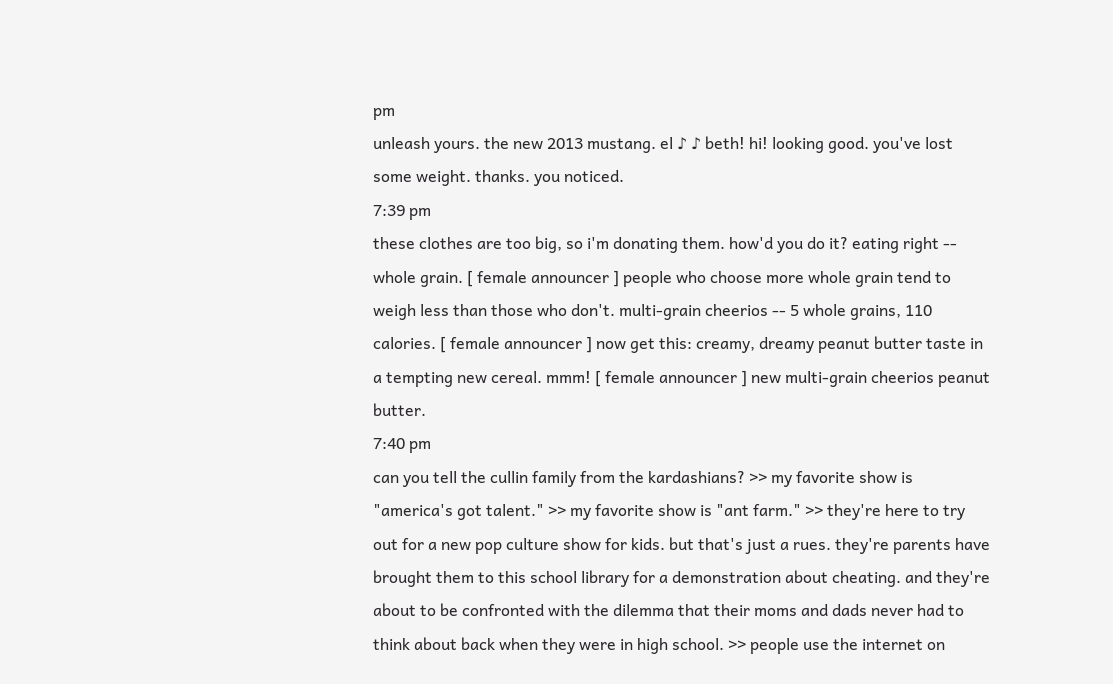pm
unleash yours. the new 2013 mustang. el ♪ ♪ beth! hi! looking good. you've lost some weight. thanks. you noticed.
7:39 pm
these clothes are too big, so i'm donating them. how'd you do it? eating right -- whole grain. [ female announcer ] people who choose more whole grain tend to weigh less than those who don't. multi-grain cheerios -- 5 whole grains, 110 calories. [ female announcer ] now get this: creamy, dreamy peanut butter taste in a tempting new cereal. mmm! [ female announcer ] new multi-grain cheerios peanut butter.
7:40 pm
can you tell the cullin family from the kardashians? >> my favorite show is "america's got talent." >> my favorite show is "ant farm." >> they're here to try out for a new pop culture show for kids. but that's just a rues. they're parents have brought them to this school library for a demonstration about cheating. and they're about to be confronted with the dilemma that their moms and dads never had to think about back when they were in high school. >> people use the internet on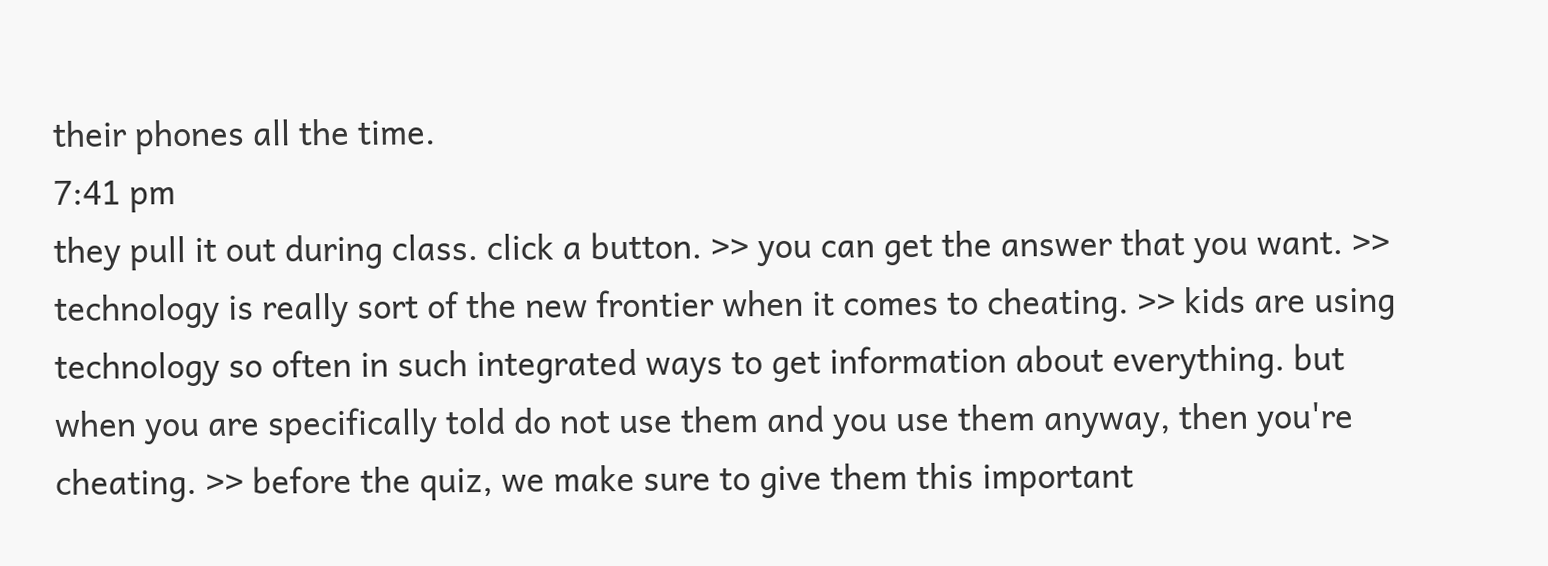their phones all the time.
7:41 pm
they pull it out during class. click a button. >> you can get the answer that you want. >> technology is really sort of the new frontier when it comes to cheating. >> kids are using technology so often in such integrated ways to get information about everything. but when you are specifically told do not use them and you use them anyway, then you're cheating. >> before the quiz, we make sure to give them this important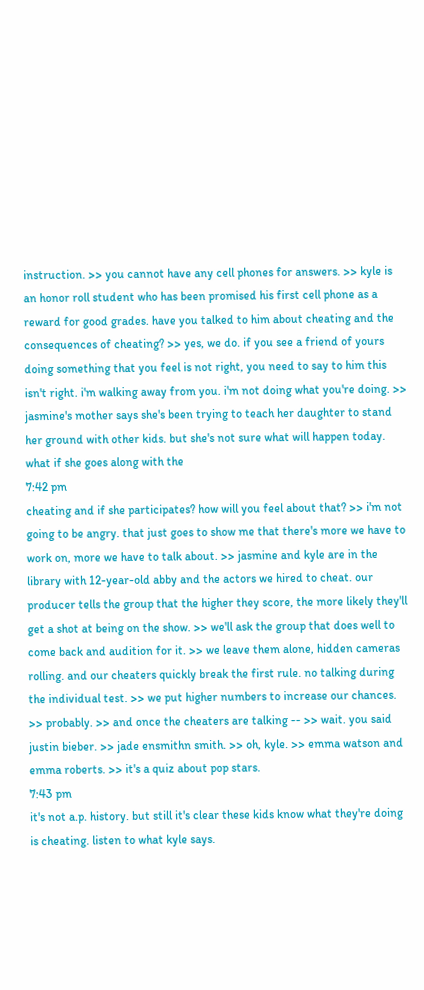instruction. >> you cannot have any cell phones for answers. >> kyle is an honor roll student who has been promised his first cell phone as a reward for good grades. have you talked to him about cheating and the consequences of cheating? >> yes, we do. if you see a friend of yours doing something that you feel is not right, you need to say to him this isn't right. i'm walking away from you. i'm not doing what you're doing. >> jasmine's mother says she's been trying to teach her daughter to stand her ground with other kids. but she's not sure what will happen today. what if she goes along with the
7:42 pm
cheating and if she participates? how will you feel about that? >> i'm not going to be angry. that just goes to show me that there's more we have to work on, more we have to talk about. >> jasmine and kyle are in the library with 12-year-old abby and the actors we hired to cheat. our producer tells the group that the higher they score, the more likely they'll get a shot at being on the show. >> we'll ask the group that does well to come back and audition for it. >> we leave them alone, hidden cameras rolling. and our cheaters quickly break the first rule. no talking during the individual test. >> we put higher numbers to increase our chances. >> probably. >> and once the cheaters are talking -- >> wait. you said justin bieber. >> jade ensmithn smith. >> oh, kyle. >> emma watson and emma roberts. >> it's a quiz about pop stars.
7:43 pm
it's not a.p. history. but still it's clear these kids know what they're doing is cheating. listen to what kyle says.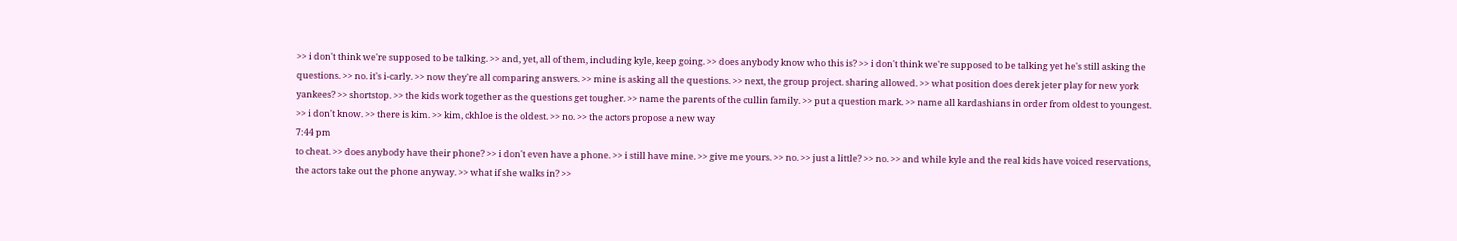>> i don't think we're supposed to be talking. >> and, yet, all of them, including kyle, keep going. >> does anybody know who this is? >> i don't think we're supposed to be talking yet he's still asking the questions. >> no. it's i-carly. >> now they're all comparing answers. >> mine is asking all the questions. >> next, the group project. sharing allowed. >> what position does derek jeter play for new york yankees? >> shortstop. >> the kids work together as the questions get tougher. >> name the parents of the cullin family. >> put a question mark. >> name all kardashians in order from oldest to youngest. >> i don't know. >> there is kim. >> kim, ckhloe is the oldest. >> no. >> the actors propose a new way
7:44 pm
to cheat. >> does anybody have their phone? >> i don't even have a phone. >> i still have mine. >> give me yours. >> no. >> just a little? >> no. >> and while kyle and the real kids have voiced reservations, the actors take out the phone anyway. >> what if she walks in? >>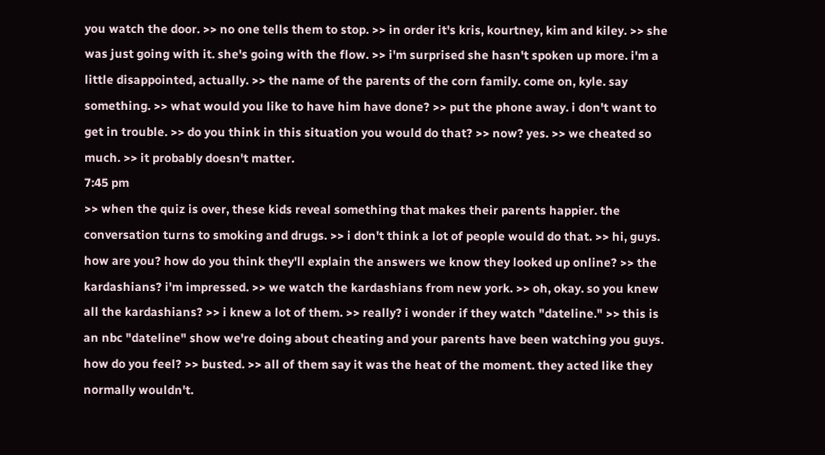you watch the door. >> no one tells them to stop. >> in order it's kris, kourtney, kim and kiley. >> she was just going with it. she's going with the flow. >> i'm surprised she hasn't spoken up more. i'm a little disappointed, actually. >> the name of the parents of the corn family. come on, kyle. say something. >> what would you like to have him have done? >> put the phone away. i don't want to get in trouble. >> do you think in this situation you would do that? >> now? yes. >> we cheated so much. >> it probably doesn't matter.
7:45 pm
>> when the quiz is over, these kids reveal something that makes their parents happier. the conversation turns to smoking and drugs. >> i don't think a lot of people would do that. >> hi, guys. how are you? how do you think they'll explain the answers we know they looked up online? >> the kardashians? i'm impressed. >> we watch the kardashians from new york. >> oh, okay. so you knew all the kardashians? >> i knew a lot of them. >> really? i wonder if they watch "dateline." >> this is an nbc "dateline" show we're doing about cheating and your parents have been watching you guys. how do you feel? >> busted. >> all of them say it was the heat of the moment. they acted like they normally wouldn't.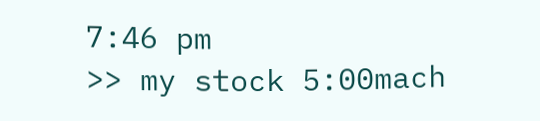7:46 pm
>> my stock 5:00mach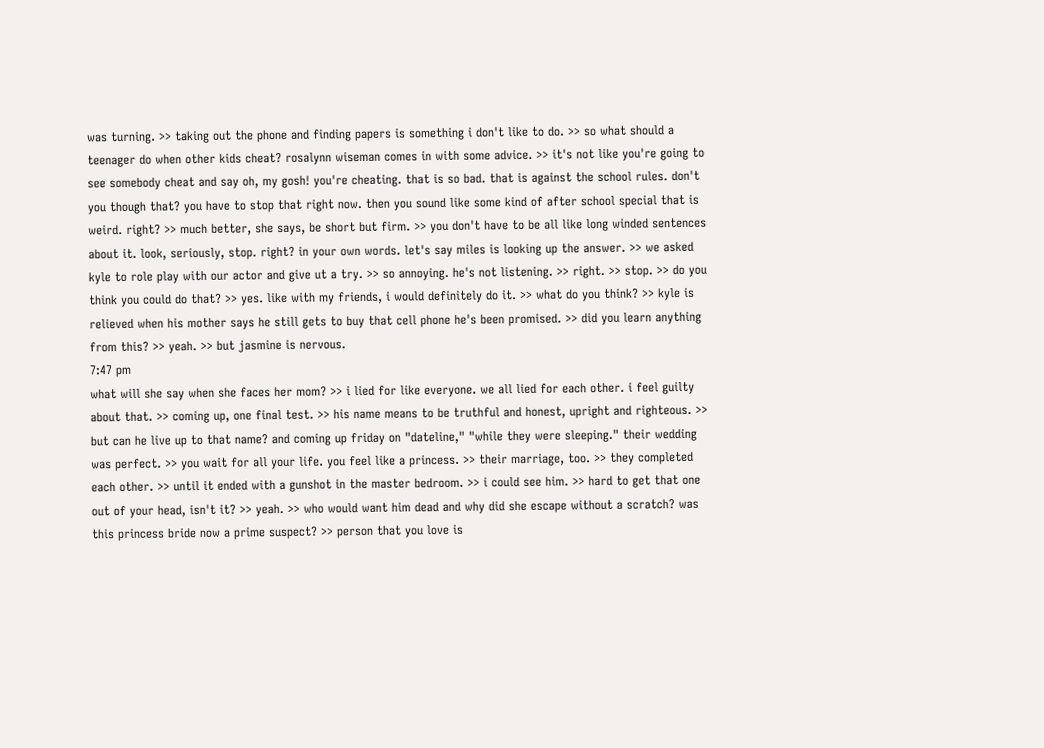was turning. >> taking out the phone and finding papers is something i don't like to do. >> so what should a teenager do when other kids cheat? rosalynn wiseman comes in with some advice. >> it's not like you're going to see somebody cheat and say oh, my gosh! you're cheating. that is so bad. that is against the school rules. don't you though that? you have to stop that right now. then you sound like some kind of after school special that is weird. right? >> much better, she says, be short but firm. >> you don't have to be all like long winded sentences about it. look, seriously, stop. right? in your own words. let's say miles is looking up the answer. >> we asked kyle to role play with our actor and give ut a try. >> so annoying. he's not listening. >> right. >> stop. >> do you think you could do that? >> yes. like with my friends, i would definitely do it. >> what do you think? >> kyle is relieved when his mother says he still gets to buy that cell phone he's been promised. >> did you learn anything from this? >> yeah. >> but jasmine is nervous.
7:47 pm
what will she say when she faces her mom? >> i lied for like everyone. we all lied for each other. i feel guilty about that. >> coming up, one final test. >> his name means to be truthful and honest, upright and righteous. >> but can he live up to that name? and coming up friday on "dateline," "while they were sleeping." their wedding was perfect. >> you wait for all your life. you feel like a princess. >> their marriage, too. >> they completed each other. >> until it ended with a gunshot in the master bedroom. >> i could see him. >> hard to get that one out of your head, isn't it? >> yeah. >> who would want him dead and why did she escape without a scratch? was this princess bride now a prime suspect? >> person that you love is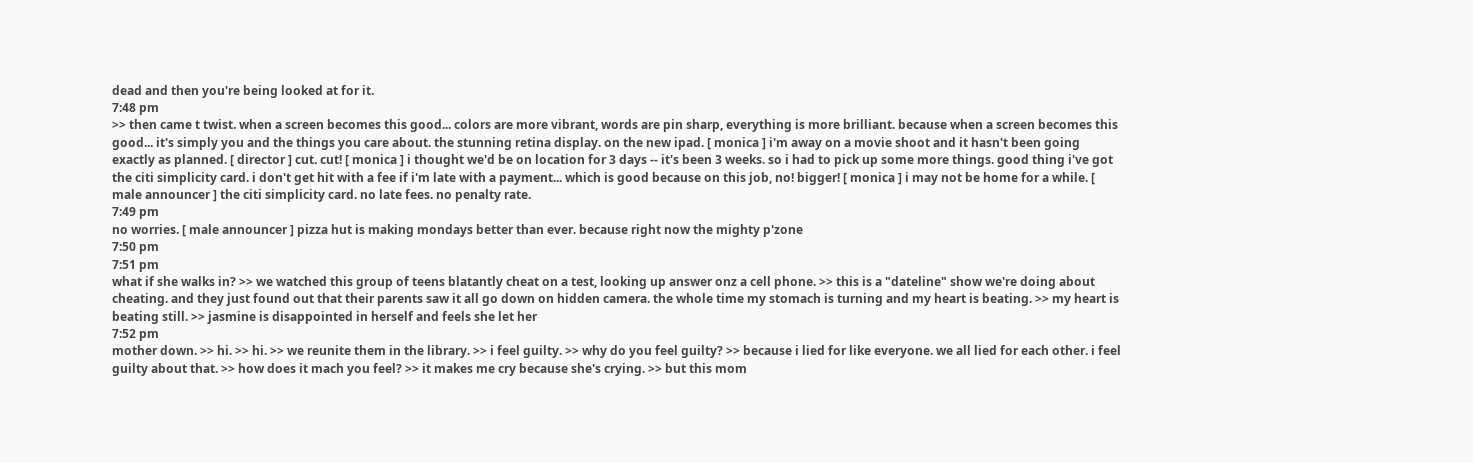dead and then you're being looked at for it.
7:48 pm
>> then came t twist. when a screen becomes this good... colors are more vibrant, words are pin sharp, everything is more brilliant. because when a screen becomes this good... it's simply you and the things you care about. the stunning retina display. on the new ipad. [ monica ] i'm away on a movie shoot and it hasn't been going exactly as planned. [ director ] cut. cut! [ monica ] i thought we'd be on location for 3 days -- it's been 3 weeks. so i had to pick up some more things. good thing i've got the citi simplicity card. i don't get hit with a fee if i'm late with a payment... which is good because on this job, no! bigger! [ monica ] i may not be home for a while. [ male announcer ] the citi simplicity card. no late fees. no penalty rate.
7:49 pm
no worries. [ male announcer ] pizza hut is making mondays better than ever. because right now the mighty p'zone
7:50 pm
7:51 pm
what if she walks in? >> we watched this group of teens blatantly cheat on a test, looking up answer onz a cell phone. >> this is a "dateline" show we're doing about cheating. and they just found out that their parents saw it all go down on hidden camera. the whole time my stomach is turning and my heart is beating. >> my heart is beating still. >> jasmine is disappointed in herself and feels she let her
7:52 pm
mother down. >> hi. >> hi. >> we reunite them in the library. >> i feel guilty. >> why do you feel guilty? >> because i lied for like everyone. we all lied for each other. i feel guilty about that. >> how does it mach you feel? >> it makes me cry because she's crying. >> but this mom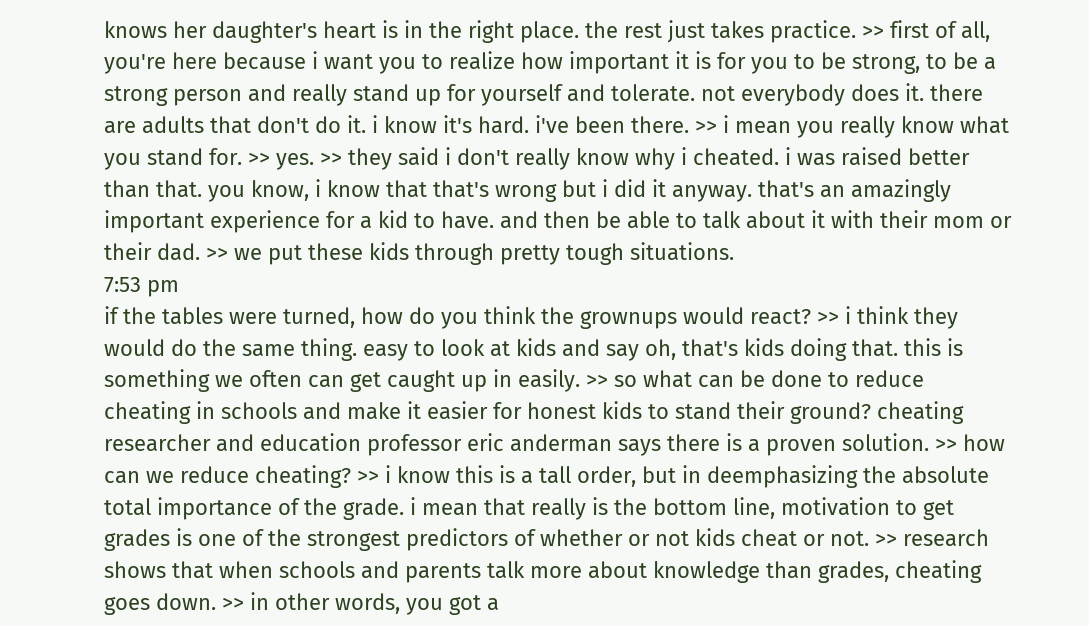knows her daughter's heart is in the right place. the rest just takes practice. >> first of all, you're here because i want you to realize how important it is for you to be strong, to be a strong person and really stand up for yourself and tolerate. not everybody does it. there are adults that don't do it. i know it's hard. i've been there. >> i mean you really know what you stand for. >> yes. >> they said i don't really know why i cheated. i was raised better than that. you know, i know that that's wrong but i did it anyway. that's an amazingly important experience for a kid to have. and then be able to talk about it with their mom or their dad. >> we put these kids through pretty tough situations.
7:53 pm
if the tables were turned, how do you think the grownups would react? >> i think they would do the same thing. easy to look at kids and say oh, that's kids doing that. this is something we often can get caught up in easily. >> so what can be done to reduce cheating in schools and make it easier for honest kids to stand their ground? cheating researcher and education professor eric anderman says there is a proven solution. >> how can we reduce cheating? >> i know this is a tall order, but in deemphasizing the absolute total importance of the grade. i mean that really is the bottom line, motivation to get grades is one of the strongest predictors of whether or not kids cheat or not. >> research shows that when schools and parents talk more about knowledge than grades, cheating goes down. >> in other words, you got a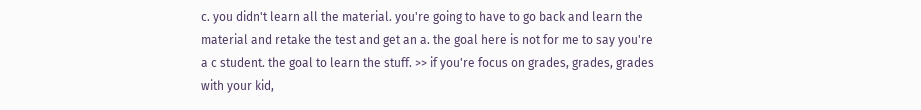c. you didn't learn all the material. you're going to have to go back and learn the material and retake the test and get an a. the goal here is not for me to say you're a c student. the goal to learn the stuff. >> if you're focus on grades, grades, grades with your kid,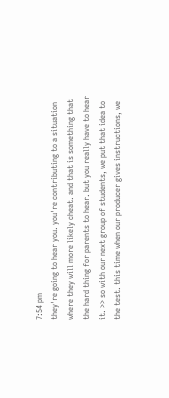7:54 pm
they're going to hear you. you're contributing to a situation where they will more likely cheat. and that is something that the hard thing for parents to hear. but you really have to hear it. >> so with our next group of students, we put that idea to the test. this time when our producer gives instructions, we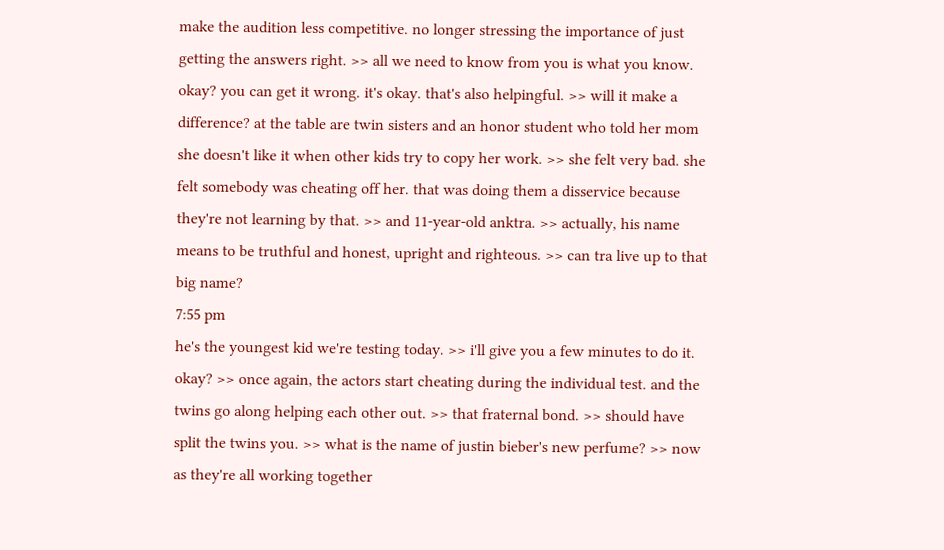make the audition less competitive. no longer stressing the importance of just getting the answers right. >> all we need to know from you is what you know. okay? you can get it wrong. it's okay. that's also helpingful. >> will it make a difference? at the table are twin sisters and an honor student who told her mom she doesn't like it when other kids try to copy her work. >> she felt very bad. she felt somebody was cheating off her. that was doing them a disservice because they're not learning by that. >> and 11-year-old anktra. >> actually, his name means to be truthful and honest, upright and righteous. >> can tra live up to that big name?
7:55 pm
he's the youngest kid we're testing today. >> i'll give you a few minutes to do it. okay? >> once again, the actors start cheating during the individual test. and the twins go along helping each other out. >> that fraternal bond. >> should have split the twins you. >> what is the name of justin bieber's new perfume? >> now as they're all working together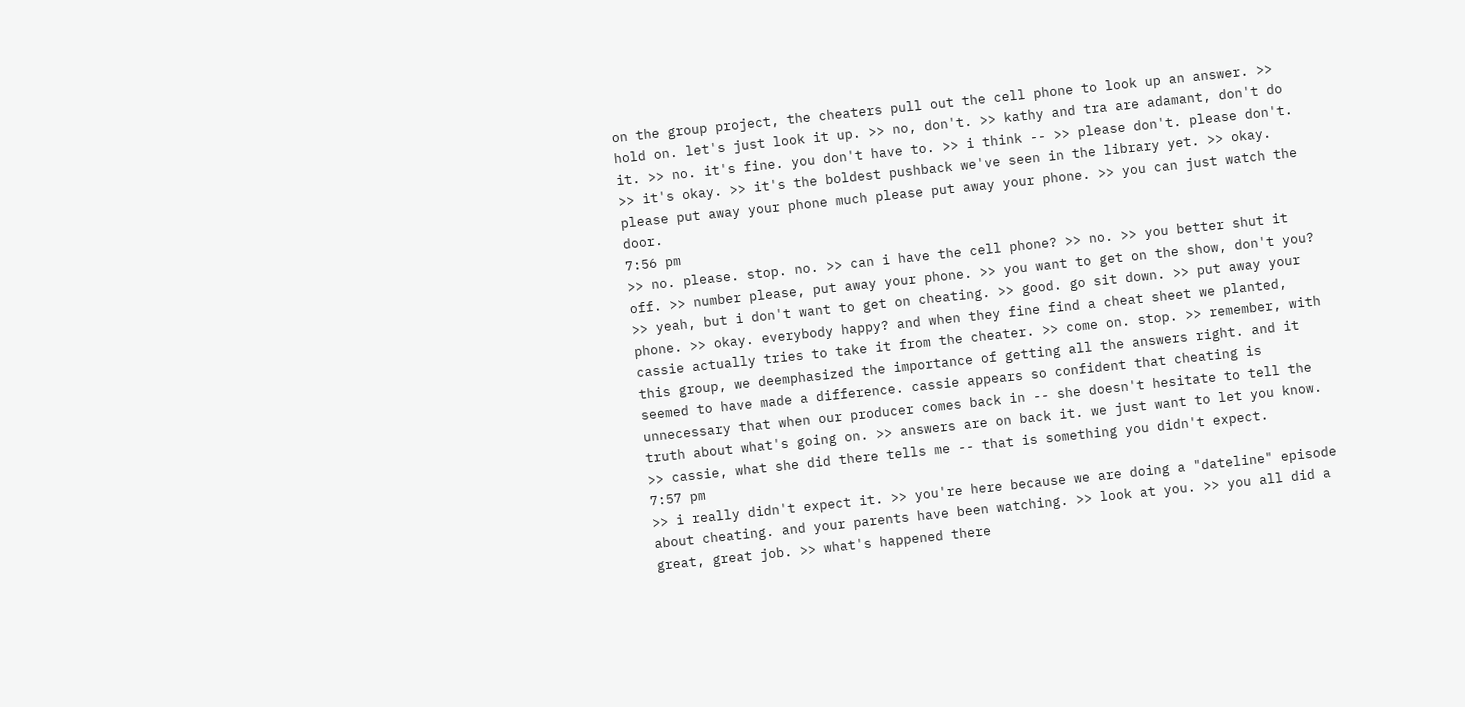on the group project, the cheaters pull out the cell phone to look up an answer. >> hold on. let's just look it up. >> no, don't. >> kathy and tra are adamant, don't do it. >> no. it's fine. you don't have to. >> i think -- >> please don't. please don't. >> it's okay. >> it's the boldest pushback we've seen in the library yet. >> okay. please put away your phone much please put away your phone. >> you can just watch the door.
7:56 pm
>> no. please. stop. no. >> can i have the cell phone? >> no. >> you better shut it off. >> number please, put away your phone. >> you want to get on the show, don't you? >> yeah, but i don't want to get on cheating. >> good. go sit down. >> put away your phone. >> okay. everybody happy? and when they fine find a cheat sheet we planted, cassie actually tries to take it from the cheater. >> come on. stop. >> remember, with this group, we deemphasized the importance of getting all the answers right. and it seemed to have made a difference. cassie appears so confident that cheating is unnecessary that when our producer comes back in -- she doesn't hesitate to tell the truth about what's going on. >> answers are on back it. we just want to let you know. >> cassie, what she did there tells me -- that is something you didn't expect.
7:57 pm
>> i really didn't expect it. >> you're here because we are doing a "dateline" episode about cheating. and your parents have been watching. >> look at you. >> you all did a great, great job. >> what's happened there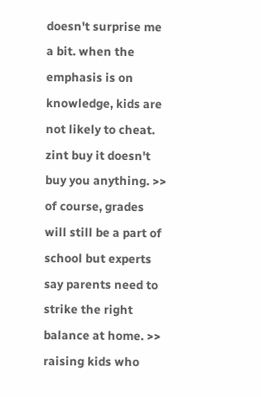doesn't surprise me a bit. when the emphasis is on knowledge, kids are not likely to cheat. zint buy it doesn't buy you anything. >> of course, grades will still be a part of school but experts say parents need to strike the right balance at home. >> raising kids who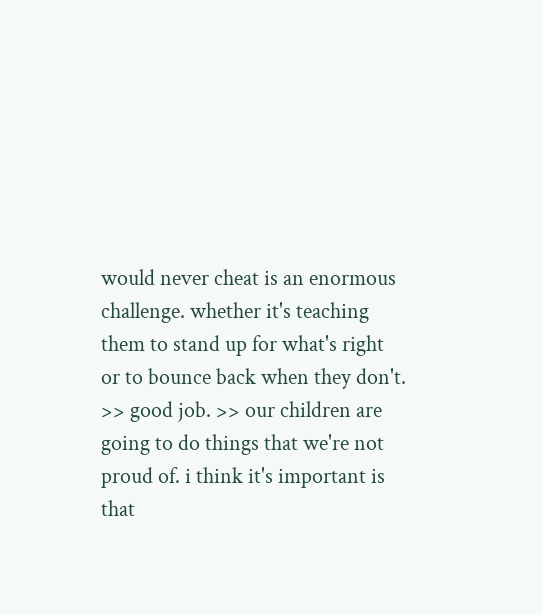would never cheat is an enormous challenge. whether it's teaching them to stand up for what's right or to bounce back when they don't. >> good job. >> our children are going to do things that we're not proud of. i think it's important is that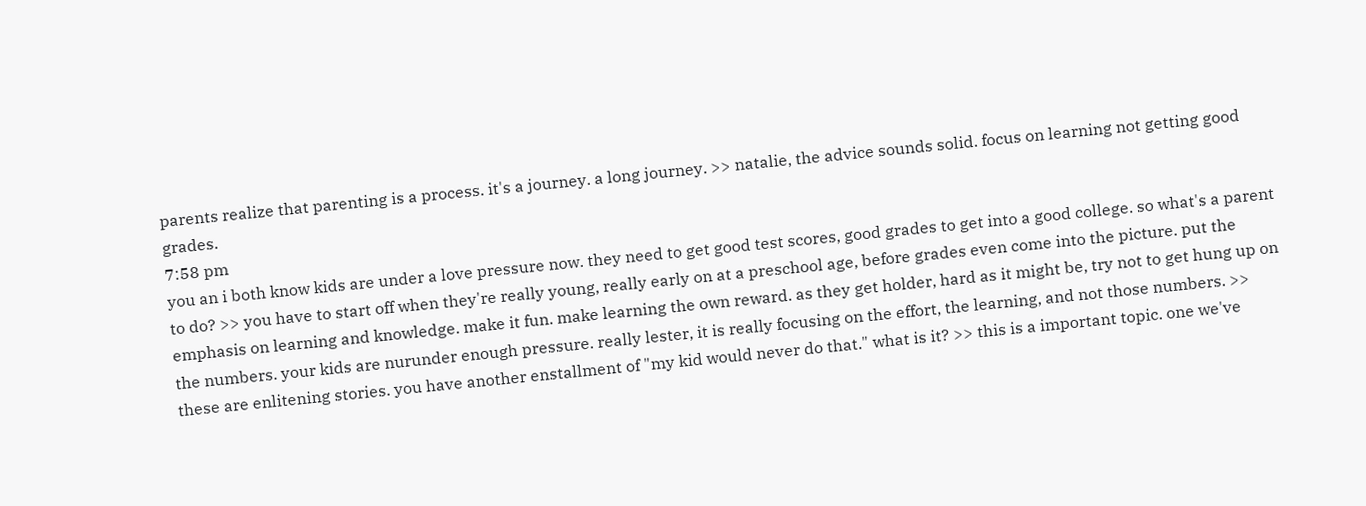parents realize that parenting is a process. it's a journey. a long journey. >> natalie, the advice sounds solid. focus on learning not getting good grades.
7:58 pm
you an i both know kids are under a love pressure now. they need to get good test scores, good grades to get into a good college. so what's a parent to do? >> you have to start off when they're really young, really early on at a preschool age, before grades even come into the picture. put the emphasis on learning and knowledge. make it fun. make learning the own reward. as they get holder, hard as it might be, try not to get hung up on the numbers. your kids are nurunder enough pressure. really lester, it is really focusing on the effort, the learning, and not those numbers. >> these are enlitening stories. you have another enstallment of "my kid would never do that." what is it? >> this is a important topic. one we've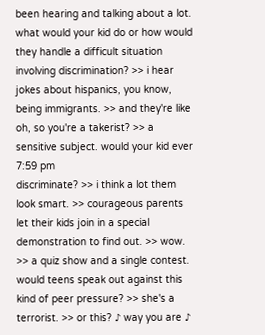been hearing and talking about a lot. what would your kid do or how would they handle a difficult situation involving discrimination? >> i hear jokes about hispanics, you know, being immigrants. >> and they're like oh, so you're a takerist? >> a sensitive subject. would your kid ever
7:59 pm
discriminate? >> i think a lot them look smart. >> courageous parents let their kids join in a special demonstration to find out. >> wow. >> a quiz show and a single contest. would teens speak out against this kind of peer pressure? >> she's a terrorist. >> or this? ♪ way you are ♪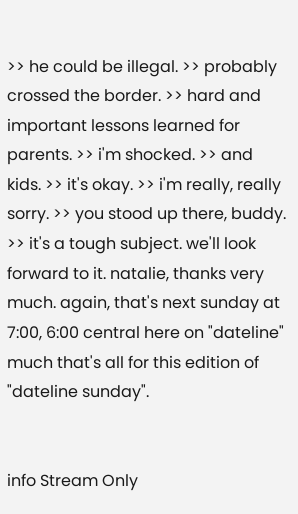>> he could be illegal. >> probably crossed the border. >> hard and important lessons learned for parents. >> i'm shocked. >> and kids. >> it's okay. >> i'm really, really sorry. >> you stood up there, buddy. >> it's a tough subject. we'll look forward to it. natalie, thanks very much. again, that's next sunday at 7:00, 6:00 central here on "dateline" much that's all for this edition of "dateline sunday".


info Stream Only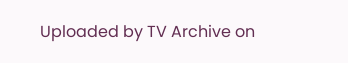Uploaded by TV Archive on